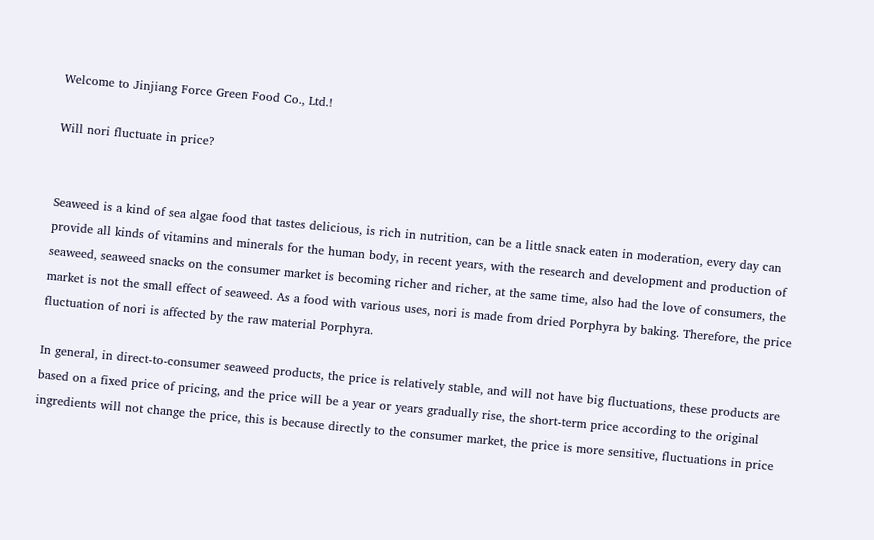Welcome to Jinjiang Force Green Food Co., Ltd.!

Will nori fluctuate in price?


Seaweed is a kind of sea algae food that tastes delicious, is rich in nutrition, can be a little snack eaten in moderation, every day can provide all kinds of vitamins and minerals for the human body, in recent years, with the research and development and production of seaweed, seaweed snacks on the consumer market is becoming richer and richer, at the same time, also had the love of consumers, the market is not the small effect of seaweed. As a food with various uses, nori is made from dried Porphyra by baking. Therefore, the price fluctuation of nori is affected by the raw material Porphyra.

In general, in direct-to-consumer seaweed products, the price is relatively stable, and will not have big fluctuations, these products are based on a fixed price of pricing, and the price will be a year or years gradually rise, the short-term price according to the original ingredients will not change the price, this is because directly to the consumer market, the price is more sensitive, fluctuations in price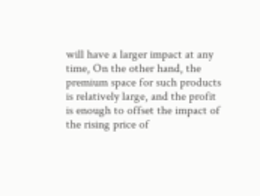will have a larger impact at any time, On the other hand, the premium space for such products is relatively large, and the profit is enough to offset the impact of the rising price of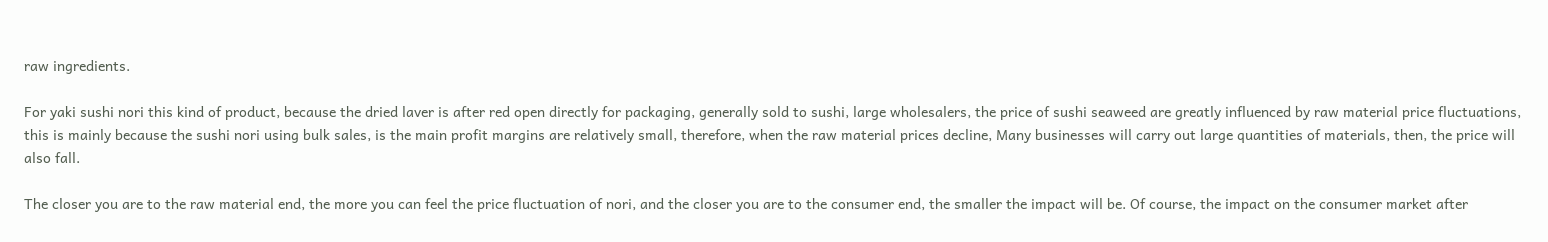raw ingredients.

For yaki sushi nori this kind of product, because the dried laver is after red open directly for packaging, generally sold to sushi, large wholesalers, the price of sushi seaweed are greatly influenced by raw material price fluctuations, this is mainly because the sushi nori using bulk sales, is the main profit margins are relatively small, therefore, when the raw material prices decline, Many businesses will carry out large quantities of materials, then, the price will also fall.

The closer you are to the raw material end, the more you can feel the price fluctuation of nori, and the closer you are to the consumer end, the smaller the impact will be. Of course, the impact on the consumer market after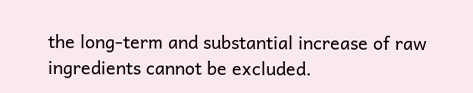the long-term and substantial increase of raw ingredients cannot be excluded.